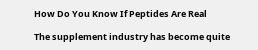How Do You Know If Peptides Are Real

The supplement industry has become quite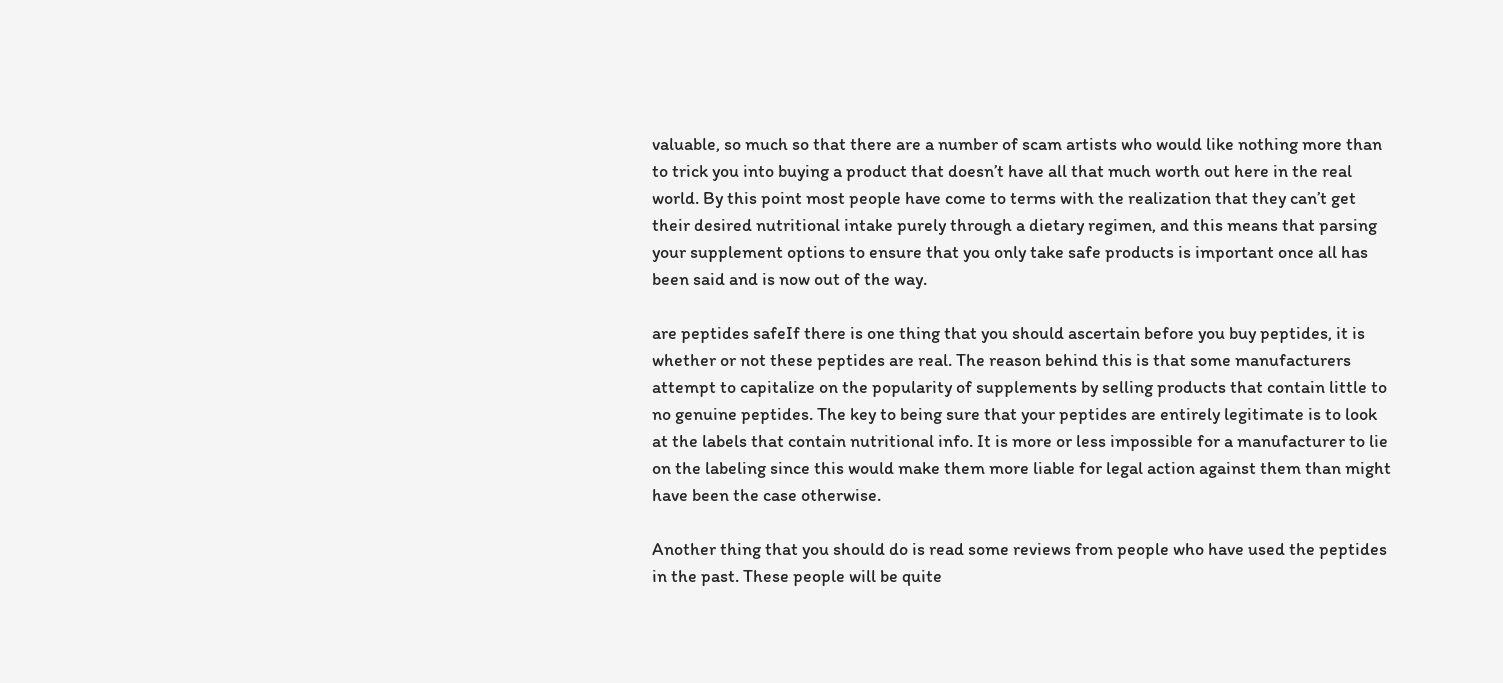valuable, so much so that there are a number of scam artists who would like nothing more than to trick you into buying a product that doesn’t have all that much worth out here in the real world. By this point most people have come to terms with the realization that they can’t get their desired nutritional intake purely through a dietary regimen, and this means that parsing your supplement options to ensure that you only take safe products is important once all has been said and is now out of the way.

are peptides safeIf there is one thing that you should ascertain before you buy peptides, it is whether or not these peptides are real. The reason behind this is that some manufacturers attempt to capitalize on the popularity of supplements by selling products that contain little to no genuine peptides. The key to being sure that your peptides are entirely legitimate is to look at the labels that contain nutritional info. It is more or less impossible for a manufacturer to lie on the labeling since this would make them more liable for legal action against them than might have been the case otherwise.

Another thing that you should do is read some reviews from people who have used the peptides in the past. These people will be quite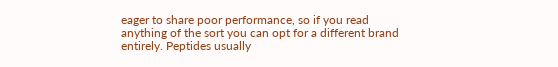eager to share poor performance, so if you read anything of the sort you can opt for a different brand entirely. Peptides usually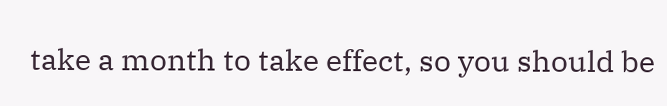take a month to take effect, so you should be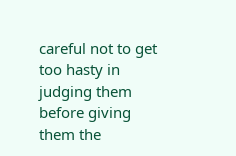careful not to get too hasty in judging them before giving them the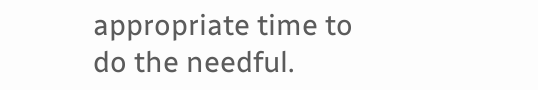appropriate time to do the needful.